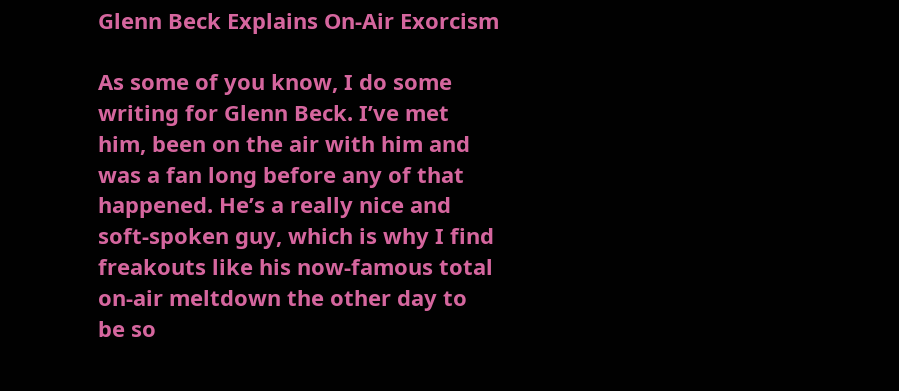Glenn Beck Explains On-Air Exorcism

As some of you know, I do some writing for Glenn Beck. I’ve met him, been on the air with him and was a fan long before any of that happened. He’s a really nice and soft-spoken guy, which is why I find freakouts like his now-famous total on-air meltdown the other day to be so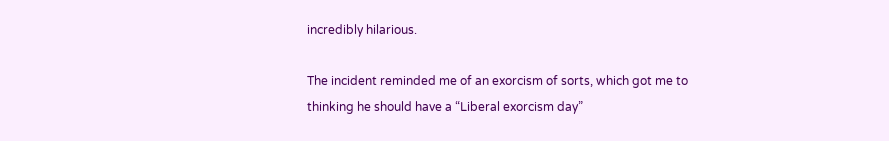incredibly hilarious.

The incident reminded me of an exorcism of sorts, which got me to thinking he should have a “Liberal exorcism day”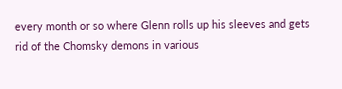every month or so where Glenn rolls up his sleeves and gets rid of the Chomsky demons in various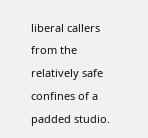liberal callers from the relatively safe confines of a padded studio.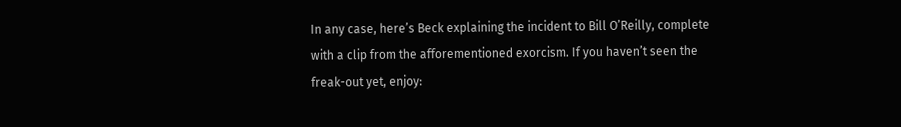In any case, here’s Beck explaining the incident to Bill O’Reilly, complete with a clip from the afforementioned exorcism. If you haven’t seen the freak-out yet, enjoy: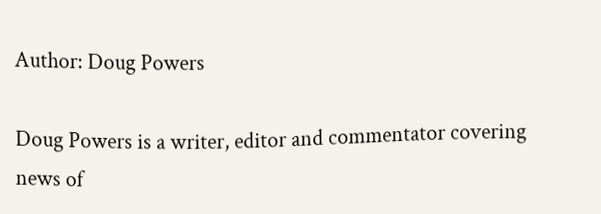Author: Doug Powers

Doug Powers is a writer, editor and commentator covering news of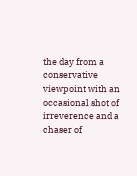the day from a conservative viewpoint with an occasional shot of irreverence and a chaser of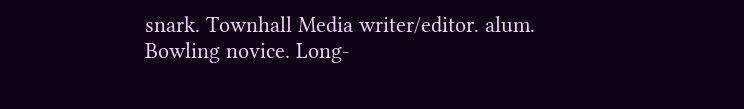snark. Townhall Media writer/editor. alum. Bowling novice. Long-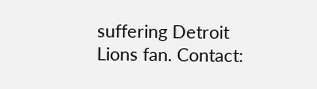suffering Detroit Lions fan. Contact: